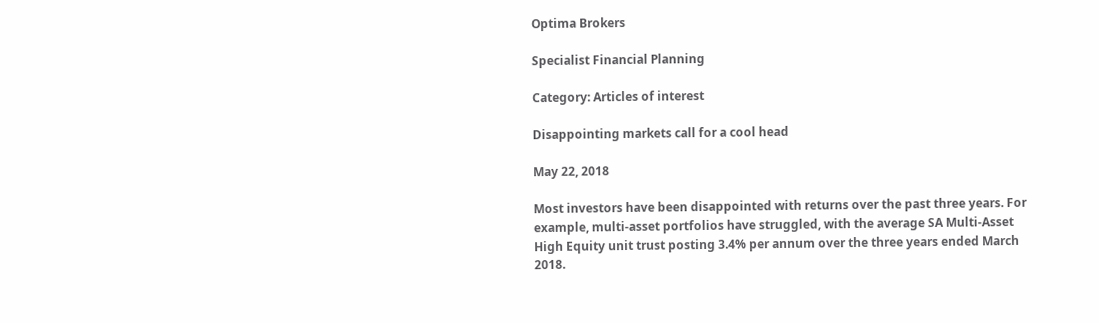Optima Brokers

Specialist Financial Planning

Category: Articles of interest

Disappointing markets call for a cool head

May 22, 2018

Most investors have been disappointed with returns over the past three years. For example, multi-asset portfolios have struggled, with the average SA Multi-Asset High Equity unit trust posting 3.4% per annum over the three years ended March 2018.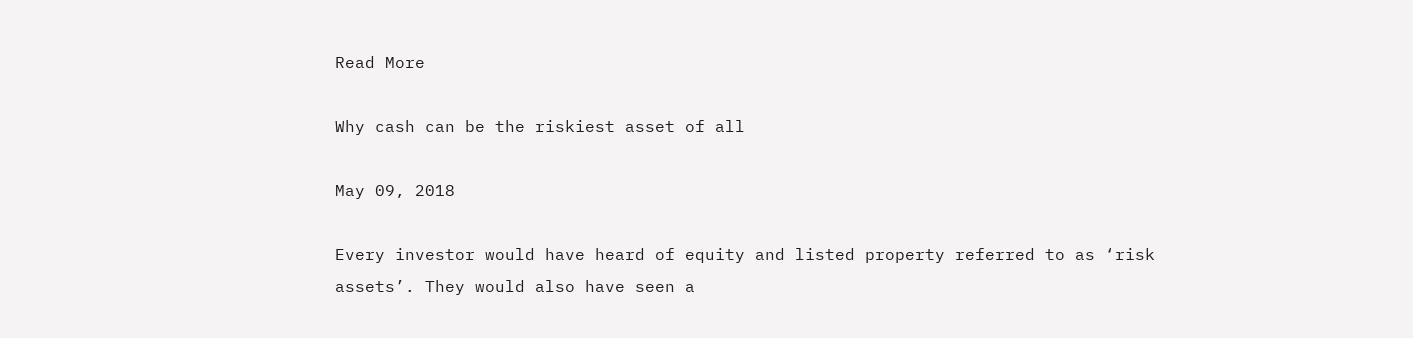Read More

Why cash can be the riskiest asset of all

May 09, 2018

Every investor would have heard of equity and listed property referred to as ‘risk assets’. They would also have seen a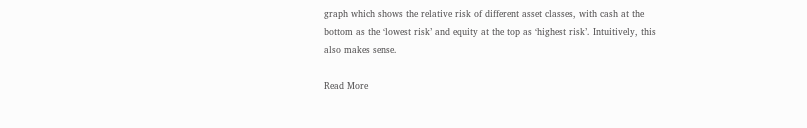graph which shows the relative risk of different asset classes, with cash at the bottom as the ‘lowest risk’ and equity at the top as ‘highest risk’. Intuitively, this also makes sense.

Read More